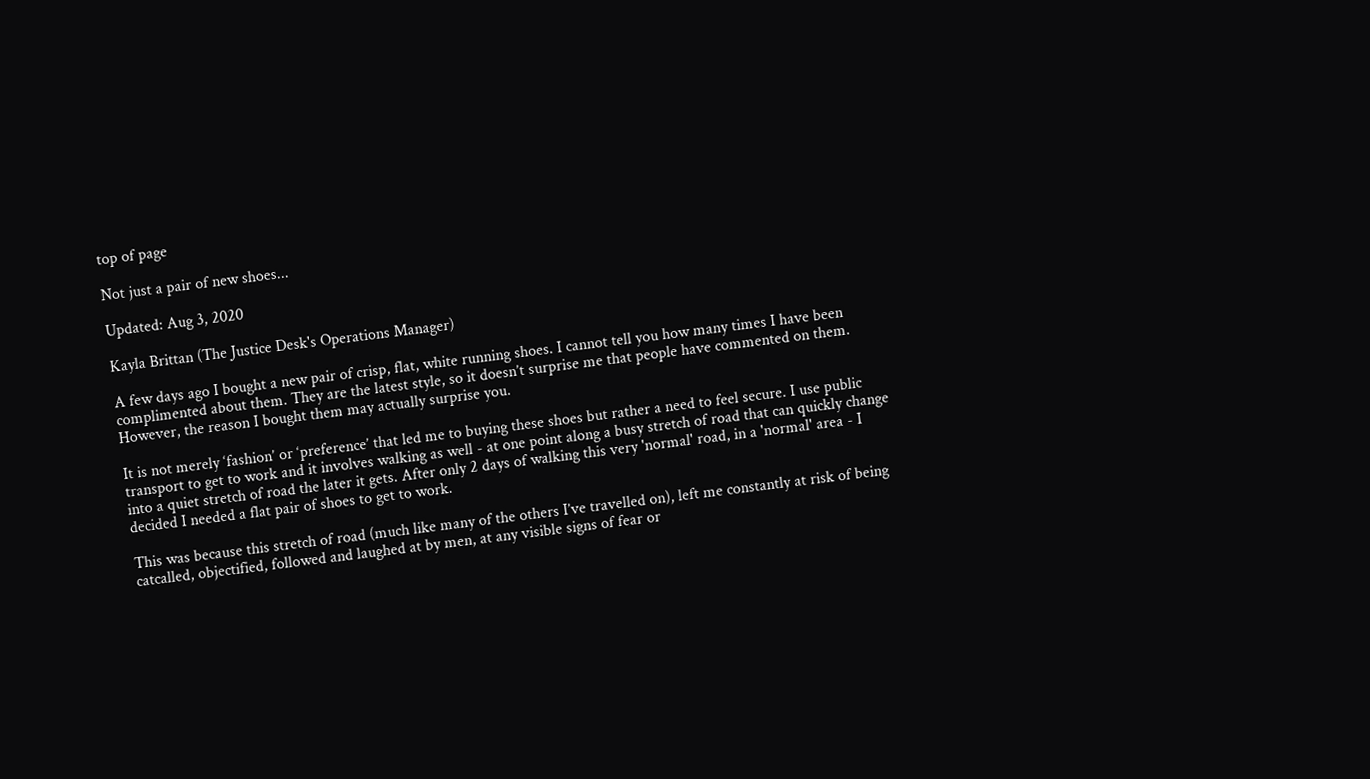top of page

Not just a pair of new shoes...

Updated: Aug 3, 2020

Kayla Brittan (The Justice Desk's Operations Manager)

A few days ago I bought a new pair of crisp, flat, white running shoes. I cannot tell you how many times I have been complimented about them. They are the latest style, so it doesn’t surprise me that people have commented on them. However, the reason I bought them may actually surprise you.

It is not merely ‘fashion’ or ‘preference’ that led me to buying these shoes but rather a need to feel secure. I use public transport to get to work and it involves walking as well - at one point along a busy stretch of road that can quickly change into a quiet stretch of road the later it gets. After only 2 days of walking this very 'normal' road, in a 'normal' area - I decided I needed a flat pair of shoes to get to work.

This was because this stretch of road (much like many of the others I’ve travelled on), left me constantly at risk of being catcalled, objectified, followed and laughed at by men, at any visible signs of fear or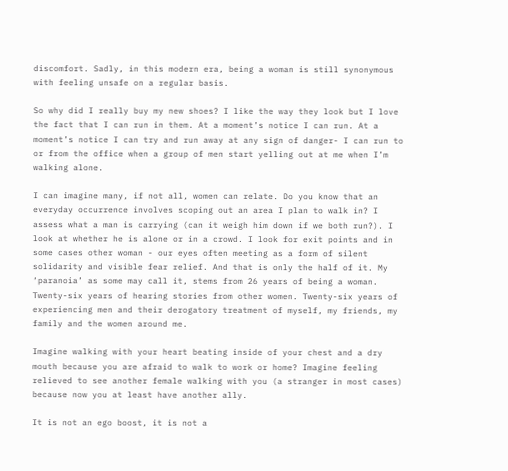discomfort. Sadly, in this modern era, being a woman is still synonymous with feeling unsafe on a regular basis.

So why did I really buy my new shoes? I like the way they look but I love the fact that I can run in them. At a moment’s notice I can run. At a moment’s notice I can try and run away at any sign of danger- I can run to or from the office when a group of men start yelling out at me when I’m walking alone.

I can imagine many, if not all, women can relate. Do you know that an everyday occurrence involves scoping out an area I plan to walk in? I assess what a man is carrying (can it weigh him down if we both run?). I look at whether he is alone or in a crowd. I look for exit points and in some cases other woman - our eyes often meeting as a form of silent solidarity and visible fear relief. And that is only the half of it. My ‘paranoia’ as some may call it, stems from 26 years of being a woman. Twenty-six years of hearing stories from other women. Twenty-six years of experiencing men and their derogatory treatment of myself, my friends, my family and the women around me.

Imagine walking with your heart beating inside of your chest and a dry mouth because you are afraid to walk to work or home? Imagine feeling relieved to see another female walking with you (a stranger in most cases) because now you at least have another ally.

It is not an ego boost, it is not a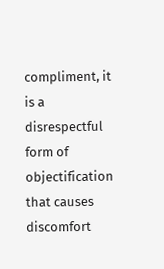compliment, it is a disrespectful form of objectification that causes discomfort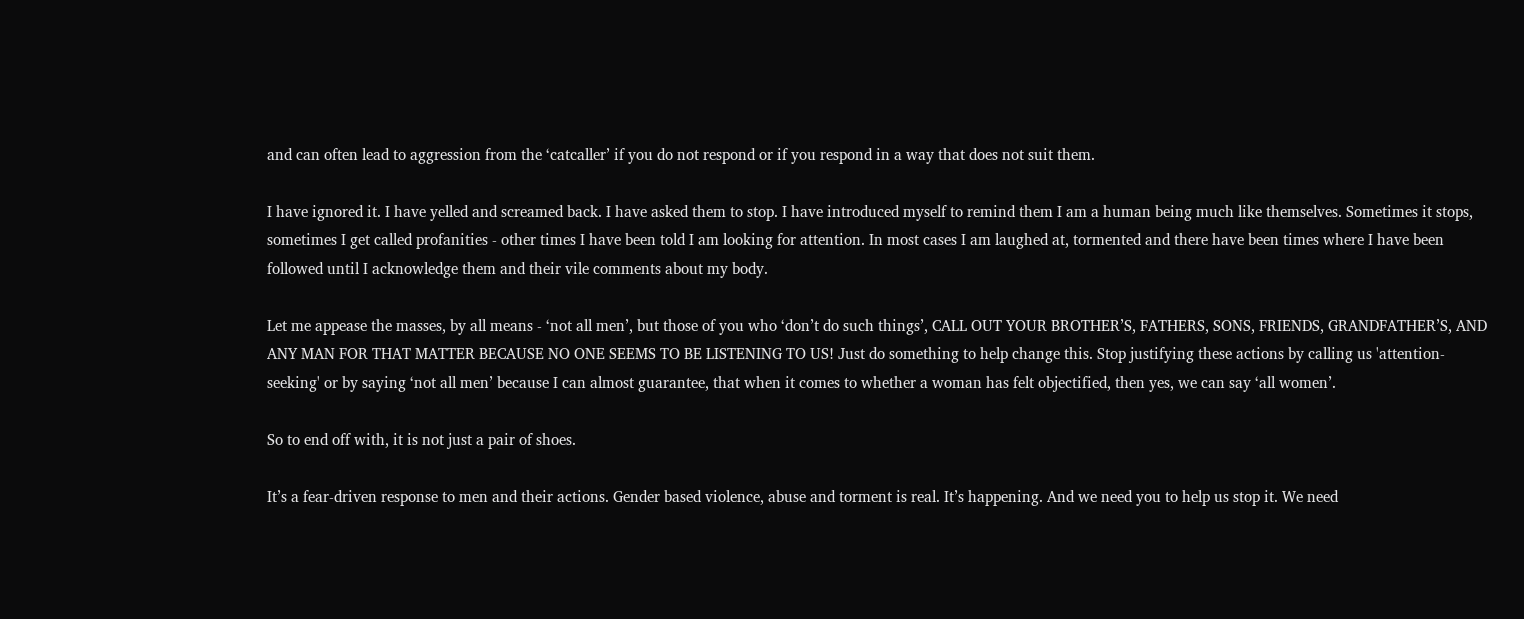and can often lead to aggression from the ‘catcaller’ if you do not respond or if you respond in a way that does not suit them.

I have ignored it. I have yelled and screamed back. I have asked them to stop. I have introduced myself to remind them I am a human being much like themselves. Sometimes it stops, sometimes I get called profanities - other times I have been told I am looking for attention. In most cases I am laughed at, tormented and there have been times where I have been followed until I acknowledge them and their vile comments about my body.

Let me appease the masses, by all means - ‘not all men’, but those of you who ‘don’t do such things’, CALL OUT YOUR BROTHER’S, FATHERS, SONS, FRIENDS, GRANDFATHER’S, AND ANY MAN FOR THAT MATTER BECAUSE NO ONE SEEMS TO BE LISTENING TO US! Just do something to help change this. Stop justifying these actions by calling us 'attention-seeking' or by saying ‘not all men’ because I can almost guarantee, that when it comes to whether a woman has felt objectified, then yes, we can say ‘all women’.

So to end off with, it is not just a pair of shoes.

It’s a fear-driven response to men and their actions. Gender based violence, abuse and torment is real. It’s happening. And we need you to help us stop it. We need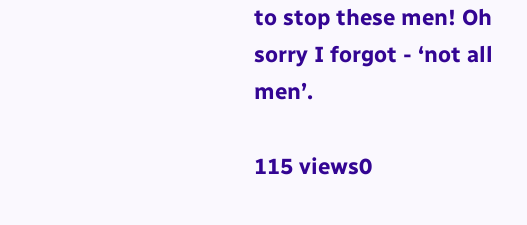to stop these men! Oh sorry I forgot - ‘not all men’.

115 views0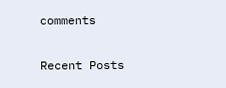comments

Recent Posts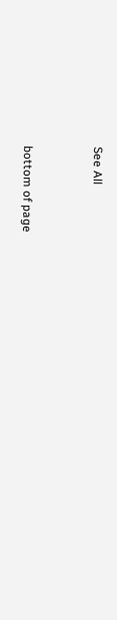See All


bottom of page